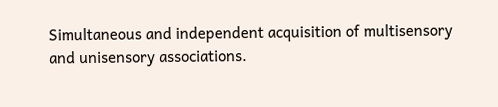Simultaneous and independent acquisition of multisensory and unisensory associations.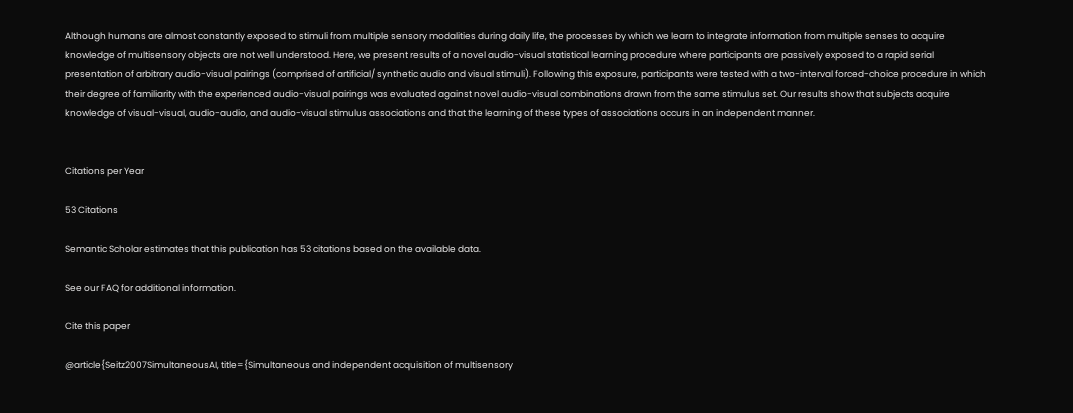Although humans are almost constantly exposed to stimuli from multiple sensory modalities during daily life, the processes by which we learn to integrate information from multiple senses to acquire knowledge of multisensory objects are not well understood. Here, we present results of a novel audio-visual statistical learning procedure where participants are passively exposed to a rapid serial presentation of arbitrary audio-visual pairings (comprised of artificial/ synthetic audio and visual stimuli). Following this exposure, participants were tested with a two-interval forced-choice procedure in which their degree of familiarity with the experienced audio-visual pairings was evaluated against novel audio-visual combinations drawn from the same stimulus set. Our results show that subjects acquire knowledge of visual-visual, audio-audio, and audio-visual stimulus associations and that the learning of these types of associations occurs in an independent manner.


Citations per Year

53 Citations

Semantic Scholar estimates that this publication has 53 citations based on the available data.

See our FAQ for additional information.

Cite this paper

@article{Seitz2007SimultaneousAI, title={Simultaneous and independent acquisition of multisensory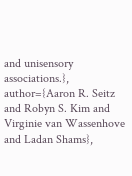and unisensory associations.}, author={Aaron R. Seitz and Robyn S. Kim and Virginie van Wassenhove and Ladan Shams},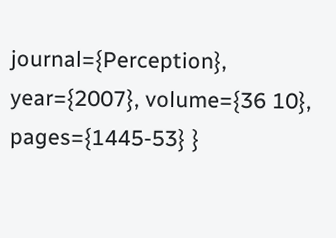journal={Perception}, year={2007}, volume={36 10}, pages={1445-53} }